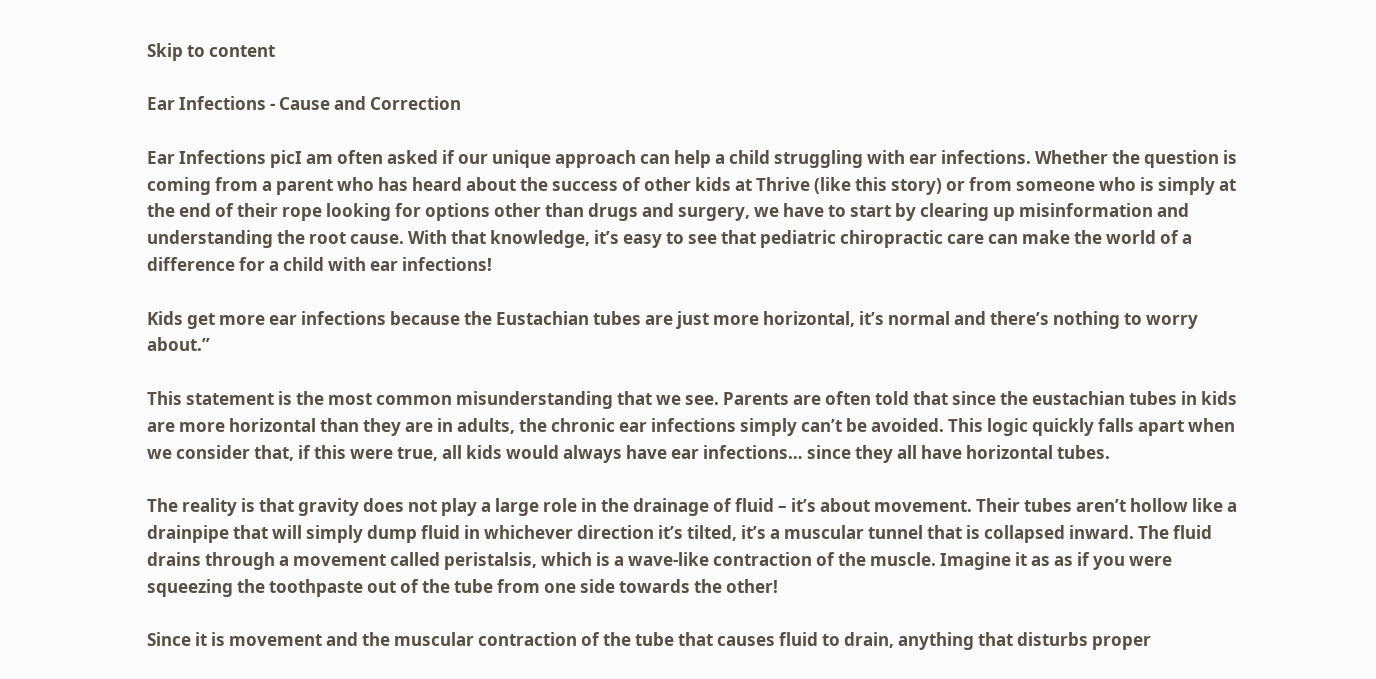Skip to content

Ear Infections - Cause and Correction

Ear Infections picI am often asked if our unique approach can help a child struggling with ear infections. Whether the question is coming from a parent who has heard about the success of other kids at Thrive (like this story) or from someone who is simply at the end of their rope looking for options other than drugs and surgery, we have to start by clearing up misinformation and understanding the root cause. With that knowledge, it’s easy to see that pediatric chiropractic care can make the world of a difference for a child with ear infections!

Kids get more ear infections because the Eustachian tubes are just more horizontal, it’s normal and there’s nothing to worry about.”

This statement is the most common misunderstanding that we see. Parents are often told that since the eustachian tubes in kids are more horizontal than they are in adults, the chronic ear infections simply can’t be avoided. This logic quickly falls apart when we consider that, if this were true, all kids would always have ear infections… since they all have horizontal tubes.

The reality is that gravity does not play a large role in the drainage of fluid – it’s about movement. Their tubes aren’t hollow like a drainpipe that will simply dump fluid in whichever direction it’s tilted, it’s a muscular tunnel that is collapsed inward. The fluid drains through a movement called peristalsis, which is a wave-like contraction of the muscle. Imagine it as as if you were squeezing the toothpaste out of the tube from one side towards the other!

Since it is movement and the muscular contraction of the tube that causes fluid to drain, anything that disturbs proper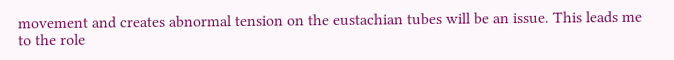movement and creates abnormal tension on the eustachian tubes will be an issue. This leads me to the role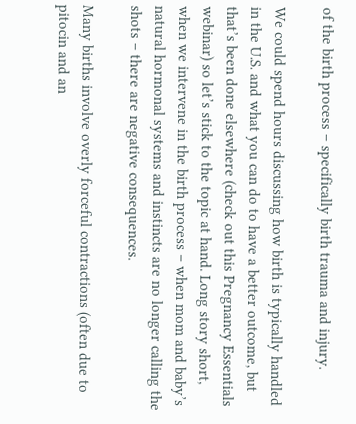of the birth process – specifically birth trauma and injury.

We could spend hours discussing how birth is typically handled in the U.S. and what you can do to have a better outcome, but that’s been done elsewhere (check out this Pregnancy Essentials webinar) so let’s stick to the topic at hand. Long story short, when we intervene in the birth process – when mom and baby’s natural hormonal systems and instincts are no longer calling the shots – there are negative consequences.

Many births involve overly forceful contractions (often due to pitocin and an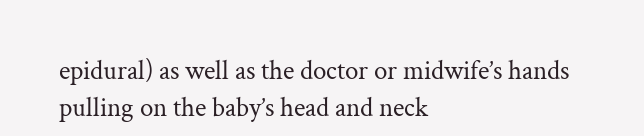epidural) as well as the doctor or midwife’s hands pulling on the baby’s head and neck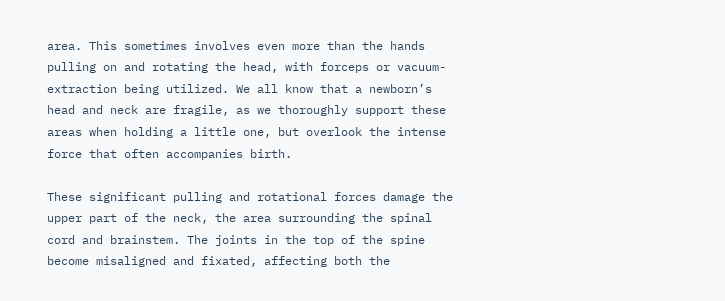area. This sometimes involves even more than the hands pulling on and rotating the head, with forceps or vacuum-extraction being utilized. We all know that a newborn’s head and neck are fragile, as we thoroughly support these areas when holding a little one, but overlook the intense force that often accompanies birth.

These significant pulling and rotational forces damage the upper part of the neck, the area surrounding the spinal cord and brainstem. The joints in the top of the spine become misaligned and fixated, affecting both the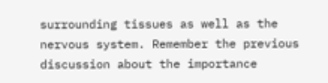surrounding tissues as well as the nervous system. Remember the previous discussion about the importance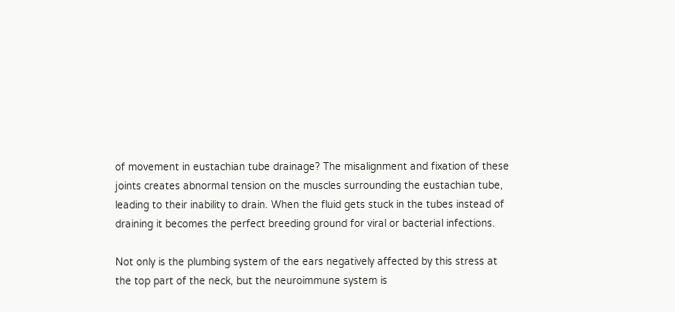of movement in eustachian tube drainage? The misalignment and fixation of these joints creates abnormal tension on the muscles surrounding the eustachian tube, leading to their inability to drain. When the fluid gets stuck in the tubes instead of draining it becomes the perfect breeding ground for viral or bacterial infections.

Not only is the plumbing system of the ears negatively affected by this stress at the top part of the neck, but the neuroimmune system is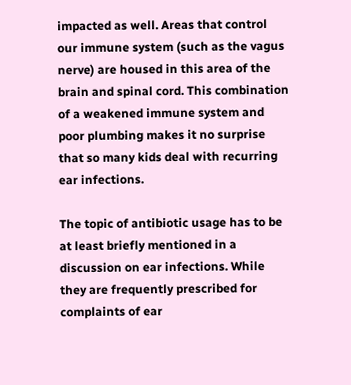impacted as well. Areas that control our immune system (such as the vagus nerve) are housed in this area of the brain and spinal cord. This combination of a weakened immune system and poor plumbing makes it no surprise that so many kids deal with recurring ear infections.

The topic of antibiotic usage has to be at least briefly mentioned in a discussion on ear infections. While they are frequently prescribed for complaints of ear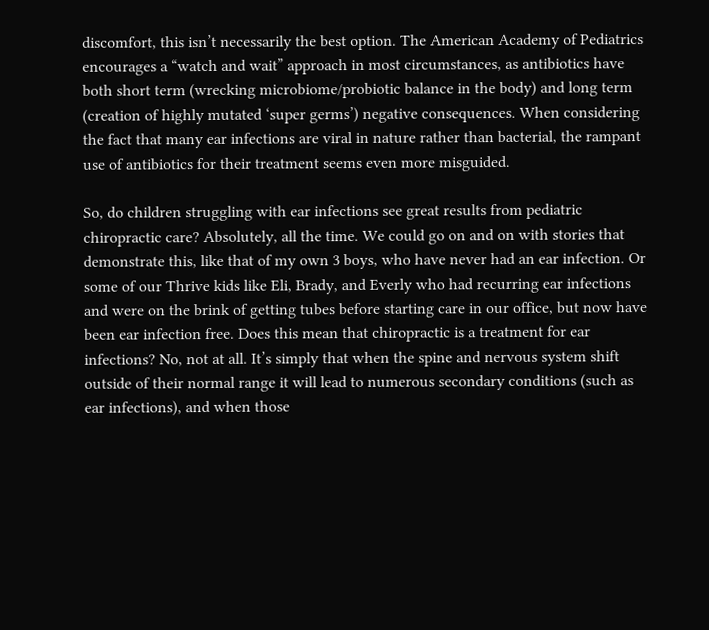discomfort, this isn’t necessarily the best option. The American Academy of Pediatrics encourages a “watch and wait” approach in most circumstances, as antibiotics have both short term (wrecking microbiome/probiotic balance in the body) and long term (creation of highly mutated ‘super germs’) negative consequences. When considering the fact that many ear infections are viral in nature rather than bacterial, the rampant use of antibiotics for their treatment seems even more misguided.

So, do children struggling with ear infections see great results from pediatric chiropractic care? Absolutely, all the time. We could go on and on with stories that demonstrate this, like that of my own 3 boys, who have never had an ear infection. Or some of our Thrive kids like Eli, Brady, and Everly who had recurring ear infections and were on the brink of getting tubes before starting care in our office, but now have been ear infection free. Does this mean that chiropractic is a treatment for ear infections? No, not at all. It’s simply that when the spine and nervous system shift outside of their normal range it will lead to numerous secondary conditions (such as ear infections), and when those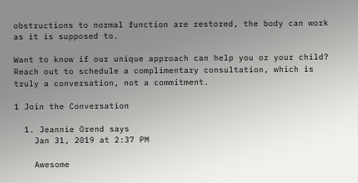obstructions to normal function are restored, the body can work as it is supposed to.

Want to know if our unique approach can help you or your child? Reach out to schedule a complimentary consultation, which is truly a conversation, not a commitment.

1 Join the Conversation

  1. Jeannie Orend says
    Jan 31, 2019 at 2:37 PM

    Awesome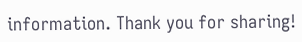information. Thank you for sharing!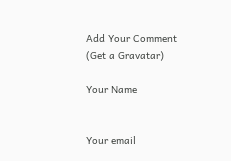Add Your Comment (Get a Gravatar)

Your Name


Your email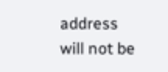address will not be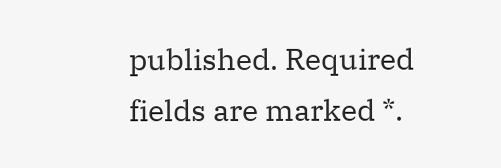published. Required fields are marked *.